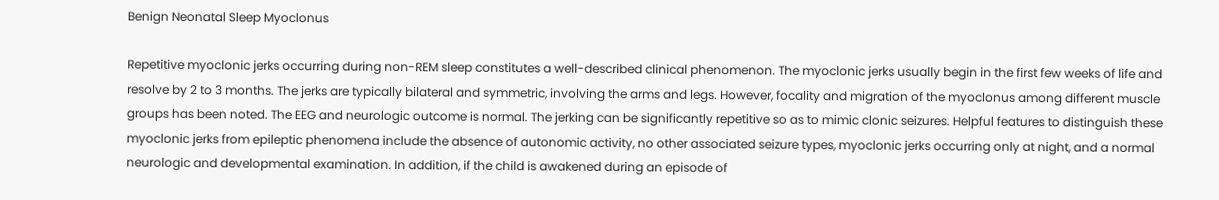Benign Neonatal Sleep Myoclonus

Repetitive myoclonic jerks occurring during non-REM sleep constitutes a well-described clinical phenomenon. The myoclonic jerks usually begin in the first few weeks of life and resolve by 2 to 3 months. The jerks are typically bilateral and symmetric, involving the arms and legs. However, focality and migration of the myoclonus among different muscle groups has been noted. The EEG and neurologic outcome is normal. The jerking can be significantly repetitive so as to mimic clonic seizures. Helpful features to distinguish these myoclonic jerks from epileptic phenomena include the absence of autonomic activity, no other associated seizure types, myoclonic jerks occurring only at night, and a normal neurologic and developmental examination. In addition, if the child is awakened during an episode of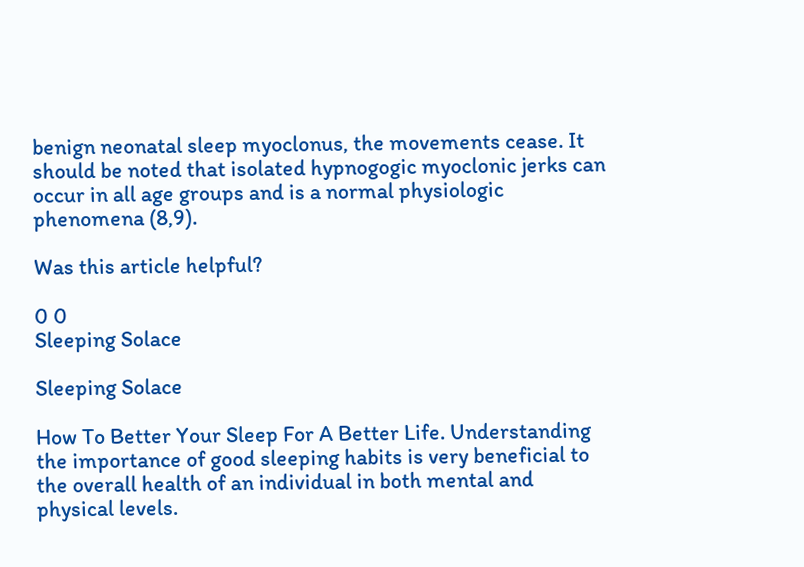benign neonatal sleep myoclonus, the movements cease. It should be noted that isolated hypnogogic myoclonic jerks can occur in all age groups and is a normal physiologic phenomena (8,9).

Was this article helpful?

0 0
Sleeping Solace

Sleeping Solace

How To Better Your Sleep For A Better Life. Understanding the importance of good sleeping habits is very beneficial to the overall health of an individual in both mental and physical levels.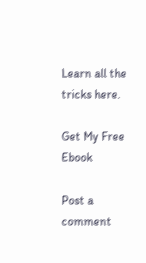Learn all the tricks here.

Get My Free Ebook

Post a comment